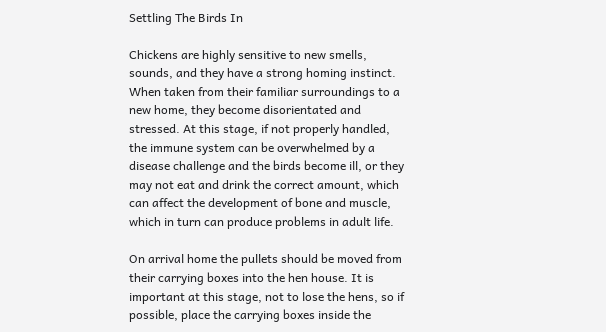Settling The Birds In

Chickens are highly sensitive to new smells, sounds, and they have a strong homing instinct. When taken from their familiar surroundings to a new home, they become disorientated and stressed. At this stage, if not properly handled, the immune system can be overwhelmed by a disease challenge and the birds become ill, or they may not eat and drink the correct amount, which can affect the development of bone and muscle, which in turn can produce problems in adult life.

On arrival home the pullets should be moved from their carrying boxes into the hen house. It is important at this stage, not to lose the hens, so if possible, place the carrying boxes inside the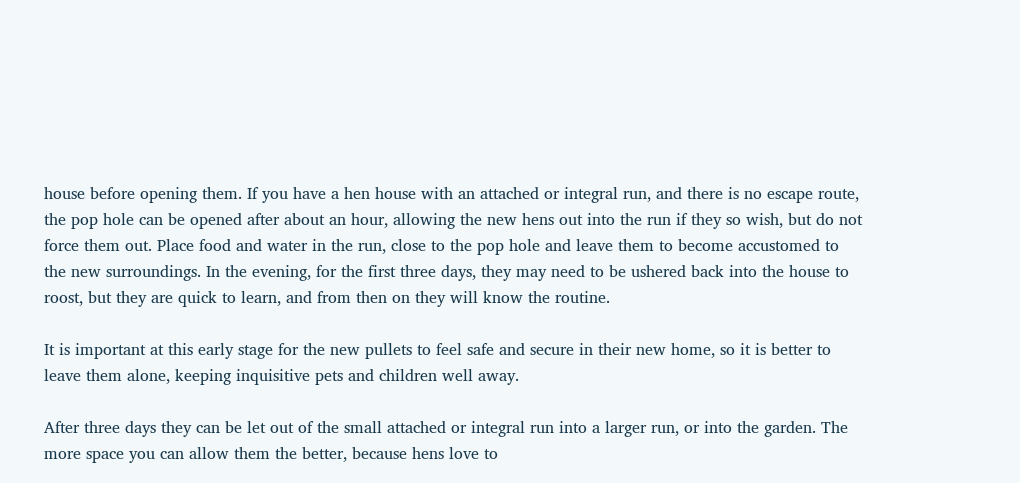house before opening them. If you have a hen house with an attached or integral run, and there is no escape route, the pop hole can be opened after about an hour, allowing the new hens out into the run if they so wish, but do not force them out. Place food and water in the run, close to the pop hole and leave them to become accustomed to the new surroundings. In the evening, for the first three days, they may need to be ushered back into the house to roost, but they are quick to learn, and from then on they will know the routine.

It is important at this early stage for the new pullets to feel safe and secure in their new home, so it is better to leave them alone, keeping inquisitive pets and children well away.

After three days they can be let out of the small attached or integral run into a larger run, or into the garden. The more space you can allow them the better, because hens love to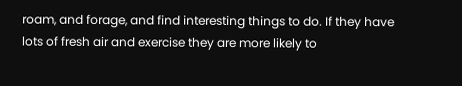roam, and forage, and find interesting things to do. If they have lots of fresh air and exercise they are more likely to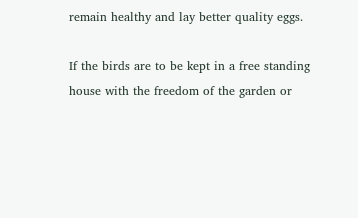remain healthy and lay better quality eggs.

If the birds are to be kept in a free standing house with the freedom of the garden or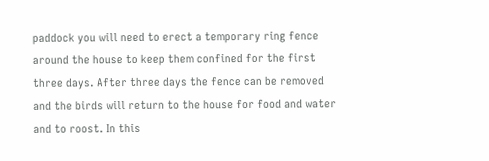paddock you will need to erect a temporary ring fence around the house to keep them confined for the first three days. After three days the fence can be removed and the birds will return to the house for food and water and to roost. In this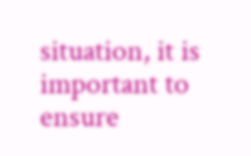situation, it is important to ensure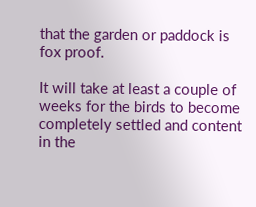that the garden or paddock is fox proof.

It will take at least a couple of weeks for the birds to become completely settled and content in the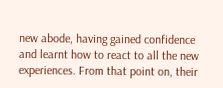new abode, having gained confidence and learnt how to react to all the new experiences. From that point on, their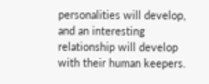personalities will develop, and an interesting relationship will develop with their human keepers.